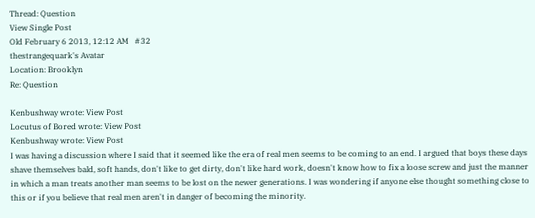Thread: Question
View Single Post
Old February 6 2013, 12:12 AM   #32
thestrangequark's Avatar
Location: Brooklyn
Re: Question

Kenbushway wrote: View Post
Locutus of Bored wrote: View Post
Kenbushway wrote: View Post
I was having a discussion where I said that it seemed like the era of real men seems to be coming to an end. I argued that boys these days shave themselves bald, soft hands, don't like to get dirty, don't like hard work, doesn't know how to fix a loose screw and just the manner in which a man treats another man seems to be lost on the newer generations. I was wondering if anyone else thought something close to this or if you believe that real men aren't in danger of becoming the minority.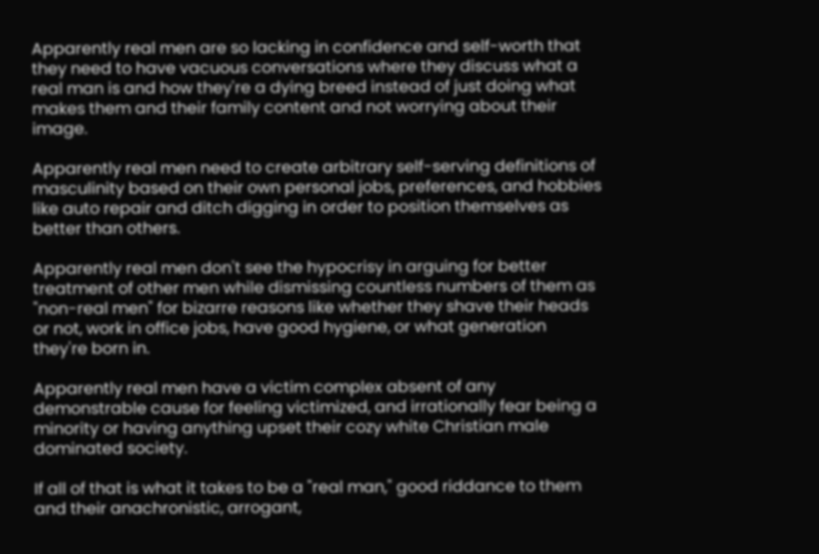Apparently real men are so lacking in confidence and self-worth that they need to have vacuous conversations where they discuss what a real man is and how they're a dying breed instead of just doing what makes them and their family content and not worrying about their image.

Apparently real men need to create arbitrary self-serving definitions of masculinity based on their own personal jobs, preferences, and hobbies like auto repair and ditch digging in order to position themselves as better than others.

Apparently real men don't see the hypocrisy in arguing for better treatment of other men while dismissing countless numbers of them as "non-real men" for bizarre reasons like whether they shave their heads or not, work in office jobs, have good hygiene, or what generation they're born in.

Apparently real men have a victim complex absent of any demonstrable cause for feeling victimized, and irrationally fear being a minority or having anything upset their cozy white Christian male dominated society.

If all of that is what it takes to be a "real man," good riddance to them and their anachronistic, arrogant,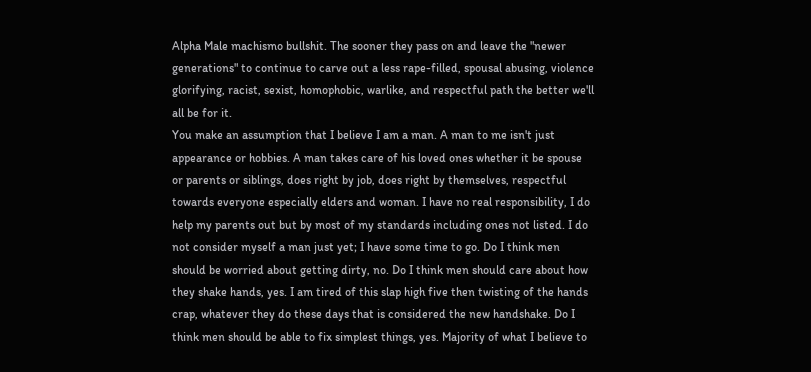Alpha Male machismo bullshit. The sooner they pass on and leave the "newer generations" to continue to carve out a less rape-filled, spousal abusing, violence glorifying, racist, sexist, homophobic, warlike, and respectful path the better we'll all be for it.
You make an assumption that I believe I am a man. A man to me isn't just appearance or hobbies. A man takes care of his loved ones whether it be spouse or parents or siblings, does right by job, does right by themselves, respectful towards everyone especially elders and woman. I have no real responsibility, I do help my parents out but by most of my standards including ones not listed. I do not consider myself a man just yet; I have some time to go. Do I think men should be worried about getting dirty, no. Do I think men should care about how they shake hands, yes. I am tired of this slap high five then twisting of the hands crap, whatever they do these days that is considered the new handshake. Do I think men should be able to fix simplest things, yes. Majority of what I believe to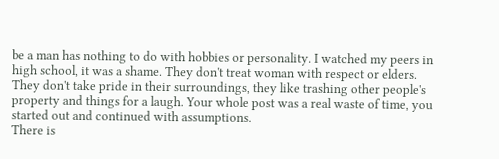be a man has nothing to do with hobbies or personality. I watched my peers in high school, it was a shame. They don't treat woman with respect or elders. They don't take pride in their surroundings, they like trashing other people's property and things for a laugh. Your whole post was a real waste of time, you started out and continued with assumptions.
There is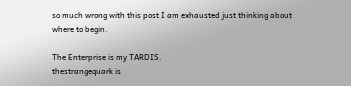so much wrong with this post I am exhausted just thinking about where to begin.

The Enterprise is my TARDIS.
thestrangequark is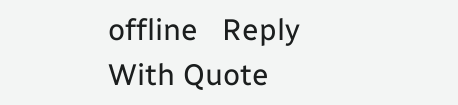offline   Reply With Quote